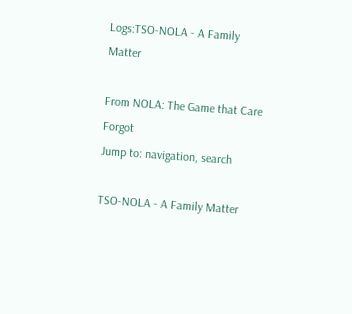Logs:TSO-NOLA - A Family Matter

From NOLA: The Game that Care Forgot
Jump to: navigation, search

TSO-NOLA - A Family Matter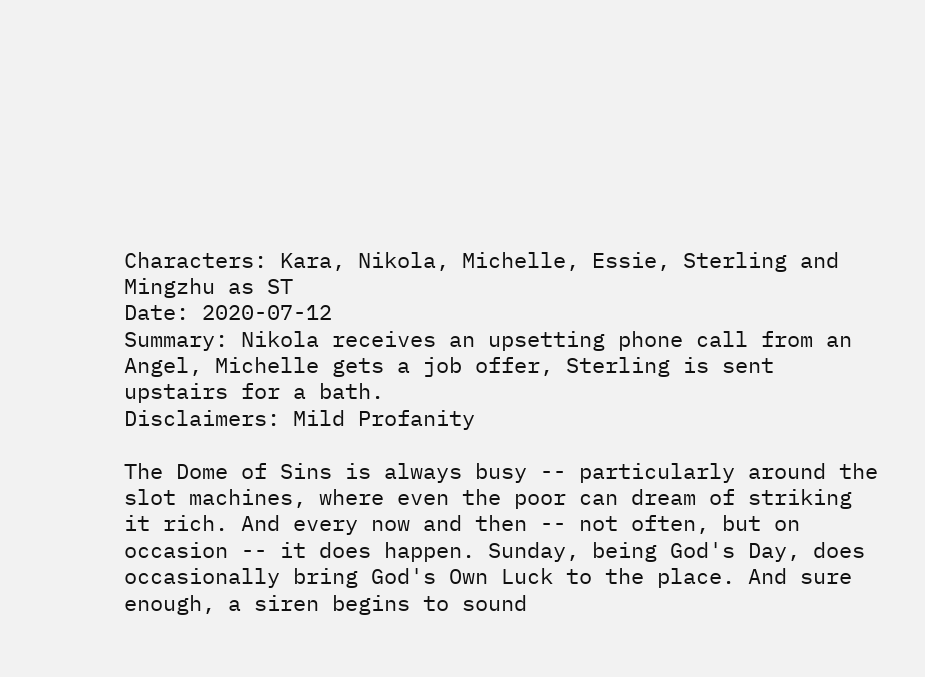Characters: Kara, Nikola, Michelle, Essie, Sterling and Mingzhu as ST
Date: 2020-07-12
Summary: Nikola receives an upsetting phone call from an Angel, Michelle gets a job offer, Sterling is sent upstairs for a bath.
Disclaimers: Mild Profanity

The Dome of Sins is always busy -- particularly around the slot machines, where even the poor can dream of striking it rich. And every now and then -- not often, but on occasion -- it does happen. Sunday, being God's Day, does occasionally bring God's Own Luck to the place. And sure enough, a siren begins to sound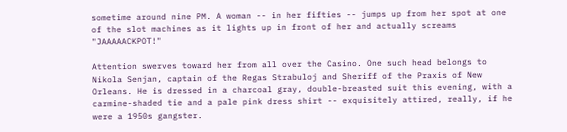sometime around nine PM. A woman -- in her fifties -- jumps up from her spot at one of the slot machines as it lights up in front of her and actually screams "JAAAAACKPOT!"

Attention swerves toward her from all over the Casino. One such head belongs to Nikola Senjan, captain of the Regas Strabuloj and Sheriff of the Praxis of New Orleans. He is dressed in a charcoal gray, double-breasted suit this evening, with a carmine-shaded tie and a pale pink dress shirt -- exquisitely attired, really, if he were a 1950s gangster.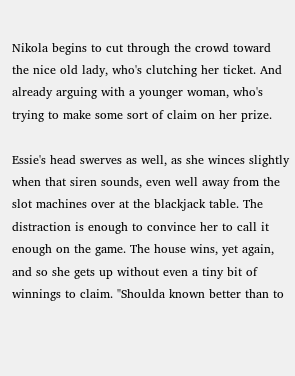Nikola begins to cut through the crowd toward the nice old lady, who's clutching her ticket. And already arguing with a younger woman, who's trying to make some sort of claim on her prize.

Essie's head swerves as well, as she winces slightly when that siren sounds, even well away from the slot machines over at the blackjack table. The distraction is enough to convince her to call it enough on the game. The house wins, yet again, and so she gets up without even a tiny bit of winnings to claim. "Shoulda known better than to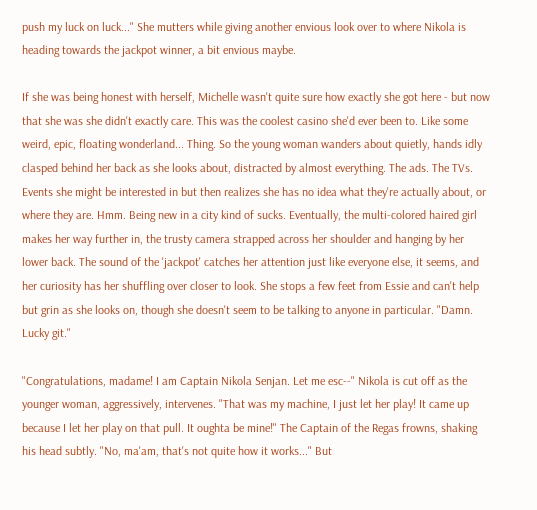push my luck on luck..." She mutters while giving another envious look over to where Nikola is heading towards the jackpot winner, a bit envious maybe.

If she was being honest with herself, Michelle wasn't quite sure how exactly she got here - but now that she was she didn't exactly care. This was the coolest casino she'd ever been to. Like some weird, epic, floating wonderland... Thing. So the young woman wanders about quietly, hands idly clasped behind her back as she looks about, distracted by almost everything. The ads. The TVs. Events she might be interested in but then realizes she has no idea what they're actually about, or where they are. Hmm. Being new in a city kind of sucks. Eventually, the multi-colored haired girl makes her way further in, the trusty camera strapped across her shoulder and hanging by her lower back. The sound of the 'jackpot' catches her attention just like everyone else, it seems, and her curiosity has her shuffling over closer to look. She stops a few feet from Essie and can't help but grin as she looks on, though she doesn't seem to be talking to anyone in particular. "Damn. Lucky git."

"Congratulations, madame! I am Captain Nikola Senjan. Let me esc--" Nikola is cut off as the younger woman, aggressively, intervenes. "That was my machine, I just let her play! It came up because I let her play on that pull. It oughta be mine!" The Captain of the Regas frowns, shaking his head subtly. "No, ma'am, that's not quite how it works..." But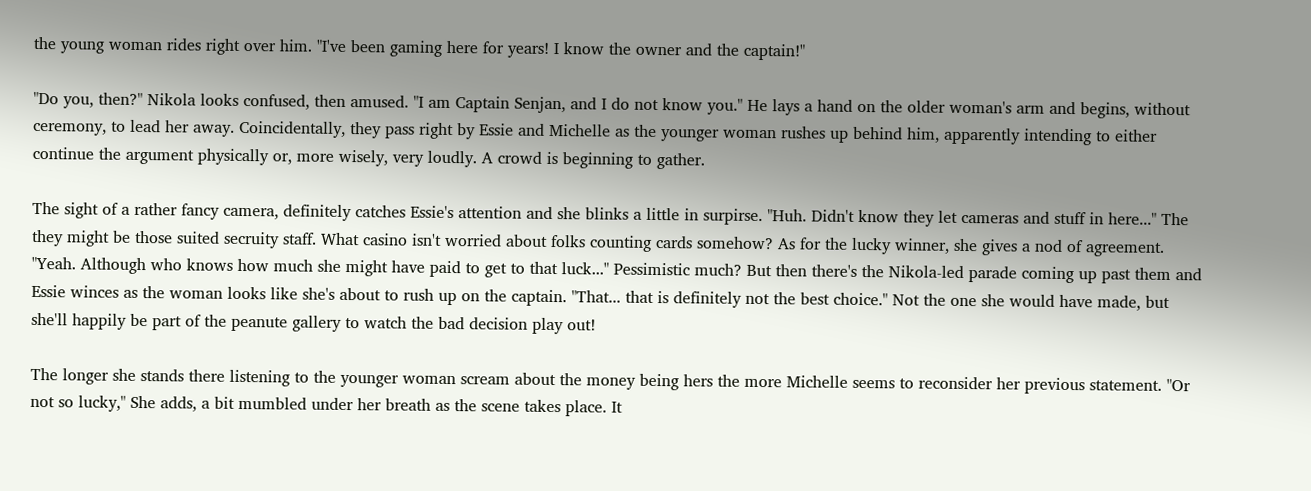the young woman rides right over him. "I've been gaming here for years! I know the owner and the captain!"

"Do you, then?" Nikola looks confused, then amused. "I am Captain Senjan, and I do not know you." He lays a hand on the older woman's arm and begins, without ceremony, to lead her away. Coincidentally, they pass right by Essie and Michelle as the younger woman rushes up behind him, apparently intending to either continue the argument physically or, more wisely, very loudly. A crowd is beginning to gather.

The sight of a rather fancy camera, definitely catches Essie's attention and she blinks a little in surpirse. "Huh. Didn't know they let cameras and stuff in here..." The they might be those suited secruity staff. What casino isn't worried about folks counting cards somehow? As for the lucky winner, she gives a nod of agreement. "Yeah. Although who knows how much she might have paid to get to that luck..." Pessimistic much? But then there's the Nikola-led parade coming up past them and Essie winces as the woman looks like she's about to rush up on the captain. "That... that is definitely not the best choice." Not the one she would have made, but she'll happily be part of the peanute gallery to watch the bad decision play out!

The longer she stands there listening to the younger woman scream about the money being hers the more Michelle seems to reconsider her previous statement. "Or not so lucky," She adds, a bit mumbled under her breath as the scene takes place. It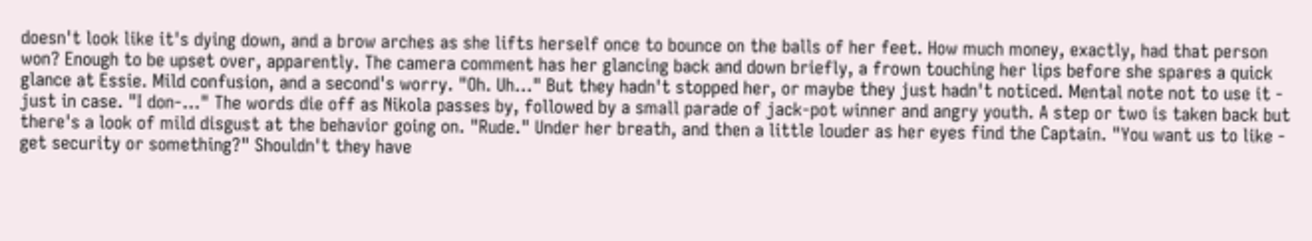doesn't look like it's dying down, and a brow arches as she lifts herself once to bounce on the balls of her feet. How much money, exactly, had that person won? Enough to be upset over, apparently. The camera comment has her glancing back and down briefly, a frown touching her lips before she spares a quick glance at Essie. Mild confusion, and a second's worry. "Oh. Uh..." But they hadn't stopped her, or maybe they just hadn't noticed. Mental note not to use it - just in case. "I don-..." The words die off as Nikola passes by, followed by a small parade of jack-pot winner and angry youth. A step or two is taken back but there's a look of mild disgust at the behavior going on. "Rude." Under her breath, and then a little louder as her eyes find the Captain. "You want us to like - get security or something?" Shouldn't they have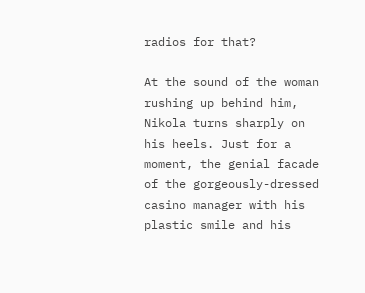radios for that?

At the sound of the woman rushing up behind him, Nikola turns sharply on his heels. Just for a moment, the genial facade of the gorgeously-dressed casino manager with his plastic smile and his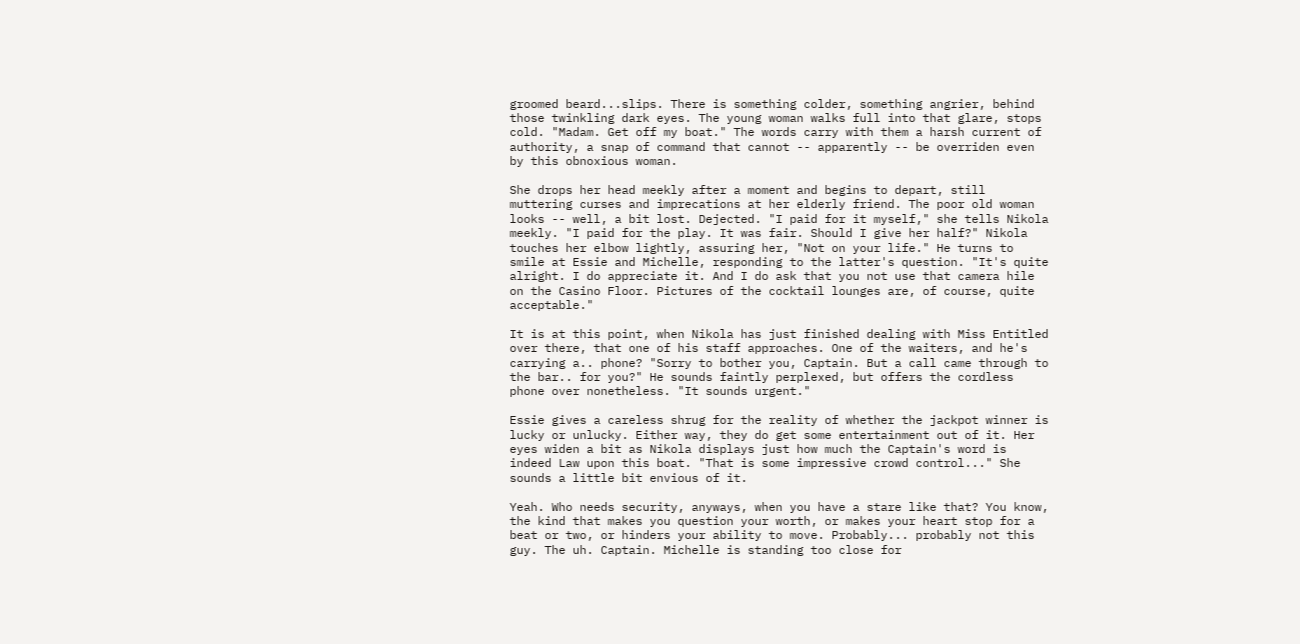groomed beard...slips. There is something colder, something angrier, behind those twinkling dark eyes. The young woman walks full into that glare, stops cold. "Madam. Get off my boat." The words carry with them a harsh current of authority, a snap of command that cannot -- apparently -- be overriden even by this obnoxious woman.

She drops her head meekly after a moment and begins to depart, still muttering curses and imprecations at her elderly friend. The poor old woman looks -- well, a bit lost. Dejected. "I paid for it myself," she tells Nikola meekly. "I paid for the play. It was fair. Should I give her half?" Nikola touches her elbow lightly, assuring her, "Not on your life." He turns to smile at Essie and Michelle, responding to the latter's question. "It's quite alright. I do appreciate it. And I do ask that you not use that camera hile on the Casino Floor. Pictures of the cocktail lounges are, of course, quite acceptable."

It is at this point, when Nikola has just finished dealing with Miss Entitled over there, that one of his staff approaches. One of the waiters, and he's carrying a.. phone? "Sorry to bother you, Captain. But a call came through to the bar.. for you?" He sounds faintly perplexed, but offers the cordless phone over nonetheless. "It sounds urgent."

Essie gives a careless shrug for the reality of whether the jackpot winner is lucky or unlucky. Either way, they do get some entertainment out of it. Her eyes widen a bit as Nikola displays just how much the Captain's word is indeed Law upon this boat. "That is some impressive crowd control..." She sounds a little bit envious of it.

Yeah. Who needs security, anyways, when you have a stare like that? You know, the kind that makes you question your worth, or makes your heart stop for a beat or two, or hinders your ability to move. Probably... probably not this guy. The uh. Captain. Michelle is standing too close for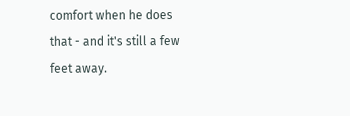comfort when he does that - and it's still a few feet away.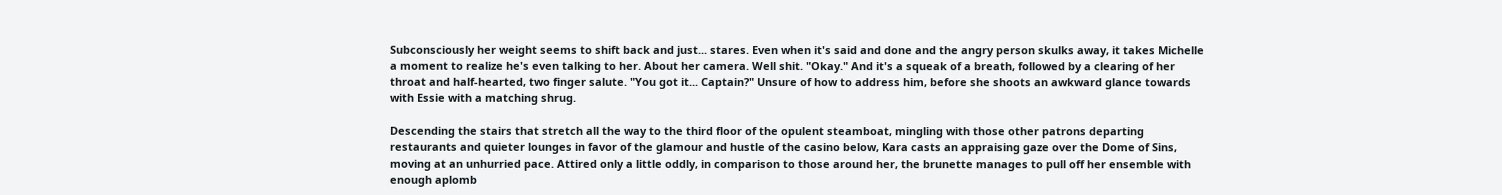Subconsciously her weight seems to shift back and just... stares. Even when it's said and done and the angry person skulks away, it takes Michelle a moment to realize he's even talking to her. About her camera. Well shit. "Okay." And it's a squeak of a breath, followed by a clearing of her throat and half-hearted, two finger salute. "You got it... Captain?" Unsure of how to address him, before she shoots an awkward glance towards with Essie with a matching shrug.

Descending the stairs that stretch all the way to the third floor of the opulent steamboat, mingling with those other patrons departing restaurants and quieter lounges in favor of the glamour and hustle of the casino below, Kara casts an appraising gaze over the Dome of Sins, moving at an unhurried pace. Attired only a little oddly, in comparison to those around her, the brunette manages to pull off her ensemble with enough aplomb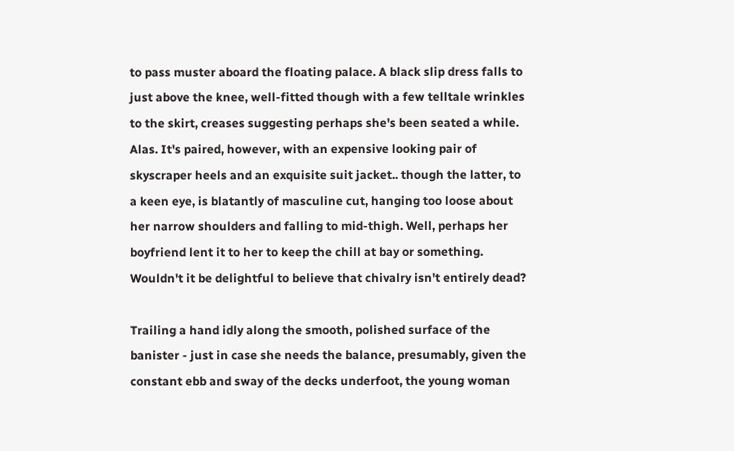to pass muster aboard the floating palace. A black slip dress falls to just above the knee, well-fitted though with a few telltale wrinkles to the skirt, creases suggesting perhaps she's been seated a while. Alas. It's paired, however, with an expensive looking pair of skyscraper heels and an exquisite suit jacket.. though the latter, to a keen eye, is blatantly of masculine cut, hanging too loose about her narrow shoulders and falling to mid-thigh. Well, perhaps her boyfriend lent it to her to keep the chill at bay or something. Wouldn't it be delightful to believe that chivalry isn't entirely dead?

Trailing a hand idly along the smooth, polished surface of the banister - just in case she needs the balance, presumably, given the constant ebb and sway of the decks underfoot, the young woman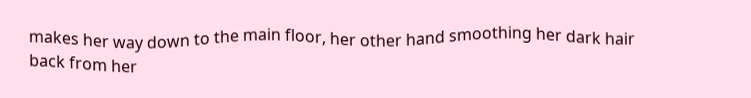makes her way down to the main floor, her other hand smoothing her dark hair back from her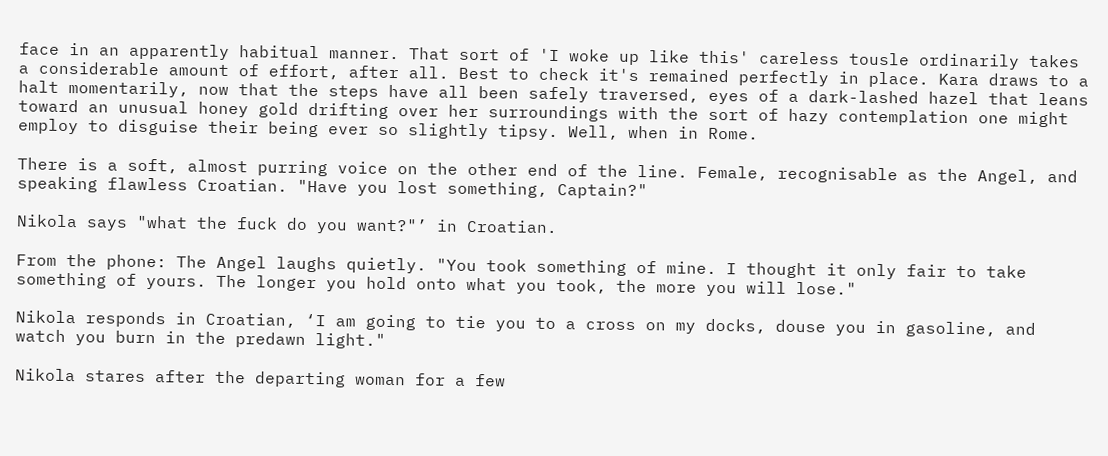face in an apparently habitual manner. That sort of 'I woke up like this' careless tousle ordinarily takes a considerable amount of effort, after all. Best to check it's remained perfectly in place. Kara draws to a halt momentarily, now that the steps have all been safely traversed, eyes of a dark-lashed hazel that leans toward an unusual honey gold drifting over her surroundings with the sort of hazy contemplation one might employ to disguise their being ever so slightly tipsy. Well, when in Rome.

There is a soft, almost purring voice on the other end of the line. Female, recognisable as the Angel, and speaking flawless Croatian. "Have you lost something, Captain?"

Nikola says "what the fuck do you want?"’ in Croatian.

From the phone: The Angel laughs quietly. "You took something of mine. I thought it only fair to take something of yours. The longer you hold onto what you took, the more you will lose."

Nikola responds in Croatian, ‘I am going to tie you to a cross on my docks, douse you in gasoline, and watch you burn in the predawn light."

Nikola stares after the departing woman for a few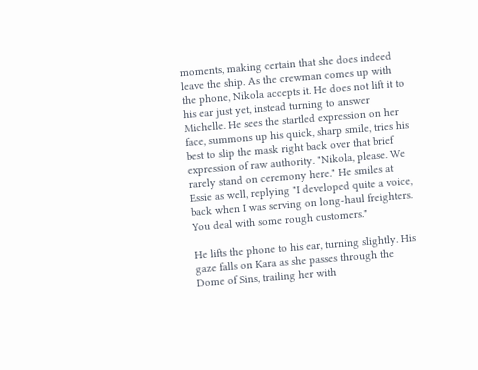moments, making certain that she does indeed leave the ship. As the crewman comes up with the phone, Nikola accepts it. He does not lift it to his ear just yet, instead turning to answer Michelle. He sees the startled expression on her face, summons up his quick, sharp smile, tries his best to slip the mask right back over that brief expression of raw authority. "Nikola, please. We rarely stand on ceremony here." He smiles at Essie as well, replying "I developed quite a voice, back when I was serving on long-haul freighters. You deal with some rough customers."

He lifts the phone to his ear, turning slightly. His gaze falls on Kara as she passes through the Dome of Sins, trailing her with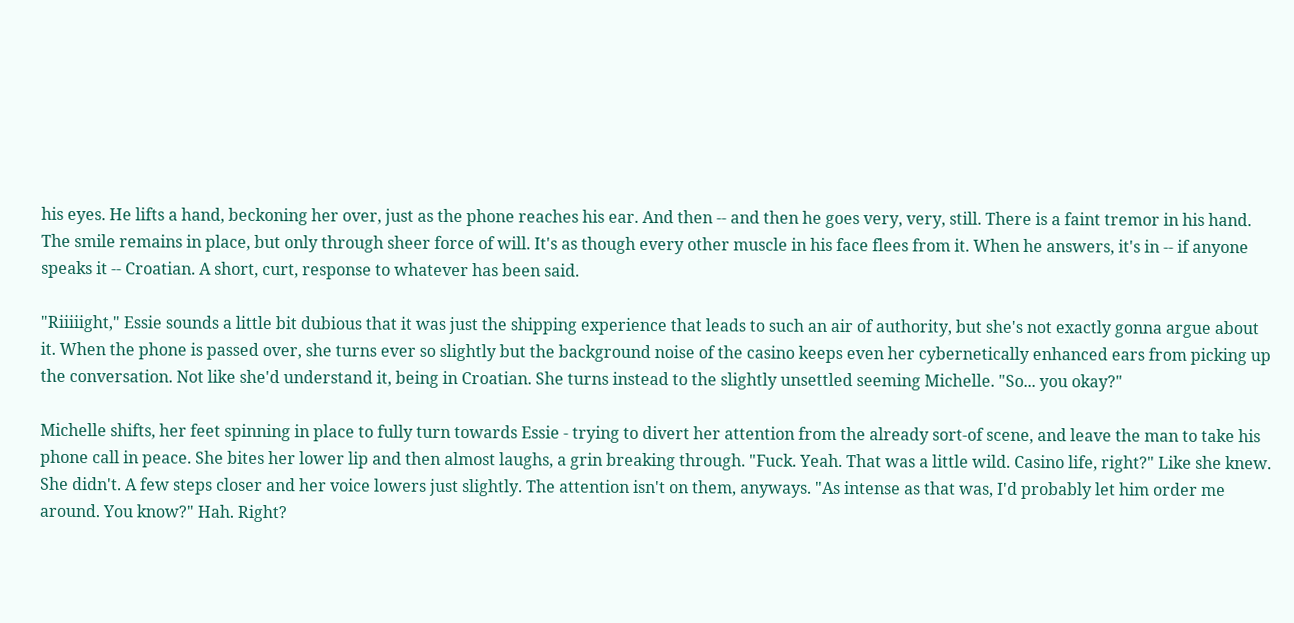his eyes. He lifts a hand, beckoning her over, just as the phone reaches his ear. And then -- and then he goes very, very, still. There is a faint tremor in his hand. The smile remains in place, but only through sheer force of will. It's as though every other muscle in his face flees from it. When he answers, it's in -- if anyone speaks it -- Croatian. A short, curt, response to whatever has been said.

"Riiiiight," Essie sounds a little bit dubious that it was just the shipping experience that leads to such an air of authority, but she's not exactly gonna argue about it. When the phone is passed over, she turns ever so slightly but the background noise of the casino keeps even her cybernetically enhanced ears from picking up the conversation. Not like she'd understand it, being in Croatian. She turns instead to the slightly unsettled seeming Michelle. "So... you okay?"

Michelle shifts, her feet spinning in place to fully turn towards Essie - trying to divert her attention from the already sort-of scene, and leave the man to take his phone call in peace. She bites her lower lip and then almost laughs, a grin breaking through. "Fuck. Yeah. That was a little wild. Casino life, right?" Like she knew. She didn't. A few steps closer and her voice lowers just slightly. The attention isn't on them, anyways. "As intense as that was, I'd probably let him order me around. You know?" Hah. Right?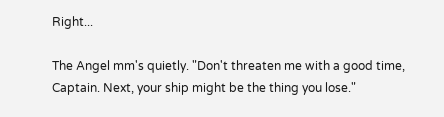Right...

The Angel mm's quietly. "Don't threaten me with a good time, Captain. Next, your ship might be the thing you lose."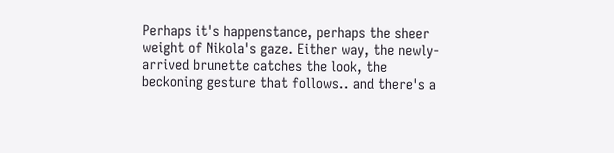Perhaps it's happenstance, perhaps the sheer weight of Nikola's gaze. Either way, the newly-arrived brunette catches the look, the beckoning gesture that follows.. and there's a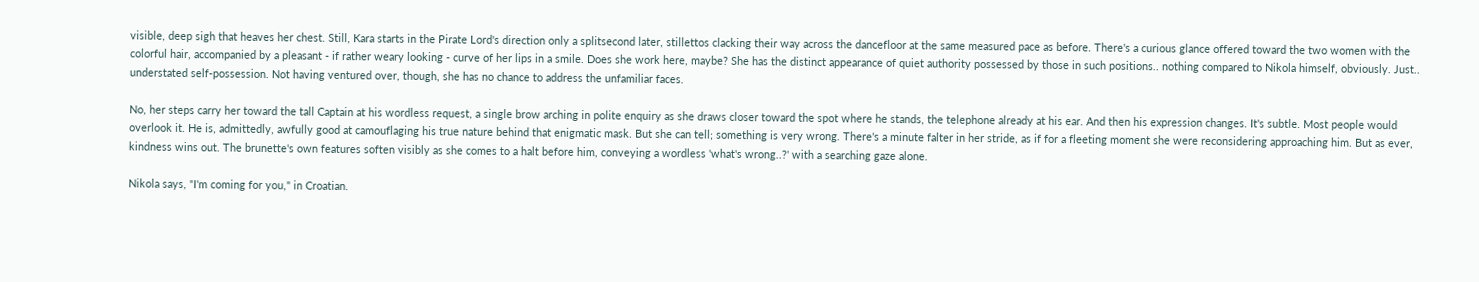visible, deep sigh that heaves her chest. Still, Kara starts in the Pirate Lord's direction only a splitsecond later, stillettos clacking their way across the dancefloor at the same measured pace as before. There's a curious glance offered toward the two women with the colorful hair, accompanied by a pleasant - if rather weary looking - curve of her lips in a smile. Does she work here, maybe? She has the distinct appearance of quiet authority possessed by those in such positions.. nothing compared to Nikola himself, obviously. Just.. understated self-possession. Not having ventured over, though, she has no chance to address the unfamiliar faces.

No, her steps carry her toward the tall Captain at his wordless request, a single brow arching in polite enquiry as she draws closer toward the spot where he stands, the telephone already at his ear. And then his expression changes. It's subtle. Most people would overlook it. He is, admittedly, awfully good at camouflaging his true nature behind that enigmatic mask. But she can tell; something is very wrong. There's a minute falter in her stride, as if for a fleeting moment she were reconsidering approaching him. But as ever, kindness wins out. The brunette's own features soften visibly as she comes to a halt before him, conveying a wordless 'what's wrong..?' with a searching gaze alone.

Nikola says, "I'm coming for you," in Croatian.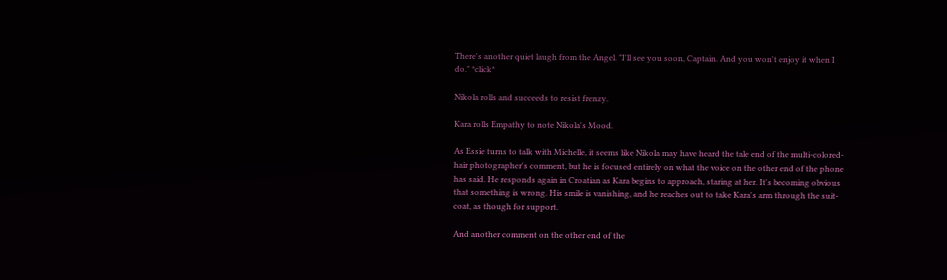There's another quiet laugh from the Angel. "I'll see you soon, Captain. And you won't enjoy it when I do." *click*

Nikola rolls and succeeds to resist frenzy.

Kara rolls Empathy to note Nikola's Mood.

As Essie turns to talk with Michelle, it seems like Nikola may have heard the tale end of the multi-colored-hair photographer's comment, but he is focused entirely on what the voice on the other end of the phone has said. He responds again in Croatian as Kara begins to approach, staring at her. It's becoming obvious that something is wrong. His smile is vanishing, and he reaches out to take Kara's arm through the suit-coat, as though for support.

And another comment on the other end of the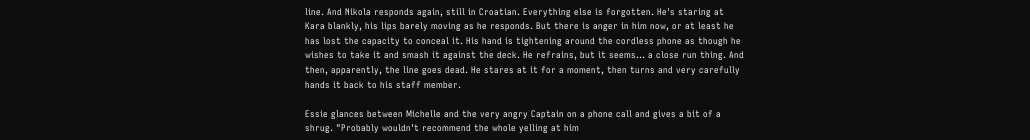line. And Nikola responds again, still in Croatian. Everything else is forgotten. He's staring at Kara blankly, his lips barely moving as he responds. But there is anger in him now, or at least he has lost the capacity to conceal it. His hand is tightening around the cordless phone as though he wishes to take it and smash it against the deck. He refrains, but it seems... a close run thing. And then, apparently, the line goes dead. He stares at it for a moment, then turns and very carefully hands it back to his staff member.

Essie glances between Michelle and the very angry Captain on a phone call and gives a bit of a shrug. "Probably wouldn't recommend the whole yelling at him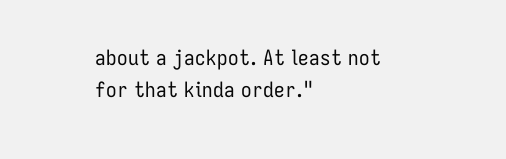about a jackpot. At least not for that kinda order."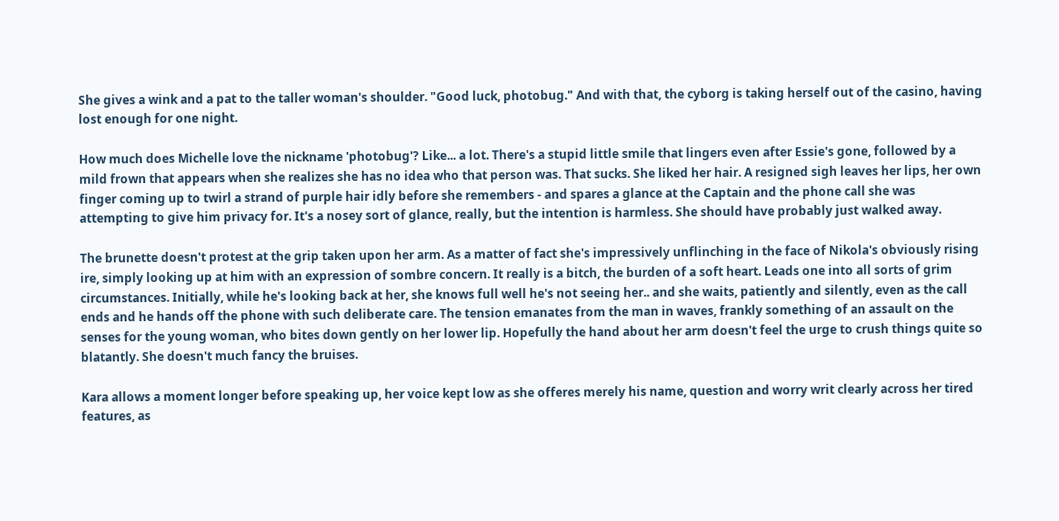She gives a wink and a pat to the taller woman's shoulder. "Good luck, photobug." And with that, the cyborg is taking herself out of the casino, having lost enough for one night.

How much does Michelle love the nickname 'photobug'? Like... a lot. There's a stupid little smile that lingers even after Essie's gone, followed by a mild frown that appears when she realizes she has no idea who that person was. That sucks. She liked her hair. A resigned sigh leaves her lips, her own finger coming up to twirl a strand of purple hair idly before she remembers - and spares a glance at the Captain and the phone call she was attempting to give him privacy for. It's a nosey sort of glance, really, but the intention is harmless. She should have probably just walked away.

The brunette doesn't protest at the grip taken upon her arm. As a matter of fact she's impressively unflinching in the face of Nikola's obviously rising ire, simply looking up at him with an expression of sombre concern. It really is a bitch, the burden of a soft heart. Leads one into all sorts of grim circumstances. Initially, while he's looking back at her, she knows full well he's not seeing her.. and she waits, patiently and silently, even as the call ends and he hands off the phone with such deliberate care. The tension emanates from the man in waves, frankly something of an assault on the senses for the young woman, who bites down gently on her lower lip. Hopefully the hand about her arm doesn't feel the urge to crush things quite so blatantly. She doesn't much fancy the bruises.

Kara allows a moment longer before speaking up, her voice kept low as she offeres merely his name, question and worry writ clearly across her tired features, as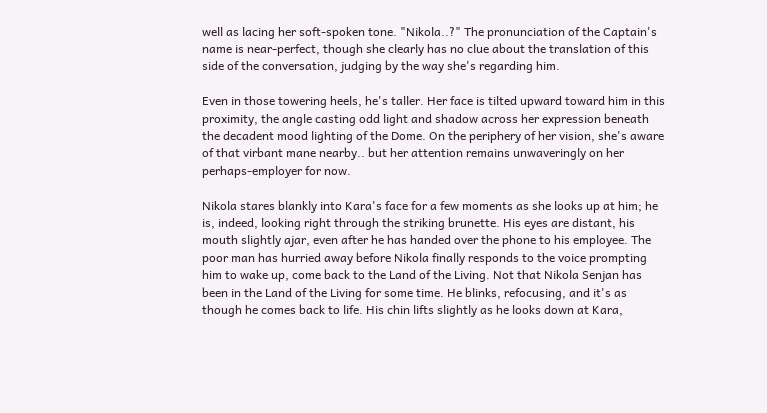well as lacing her soft-spoken tone. "Nikola..?" The pronunciation of the Captain's name is near-perfect, though she clearly has no clue about the translation of this side of the conversation, judging by the way she's regarding him.

Even in those towering heels, he's taller. Her face is tilted upward toward him in this proximity, the angle casting odd light and shadow across her expression beneath the decadent mood lighting of the Dome. On the periphery of her vision, she's aware of that virbant mane nearby.. but her attention remains unwaveringly on her perhaps-employer for now.

Nikola stares blankly into Kara's face for a few moments as she looks up at him; he is, indeed, looking right through the striking brunette. His eyes are distant, his mouth slightly ajar, even after he has handed over the phone to his employee. The poor man has hurried away before Nikola finally responds to the voice prompting him to wake up, come back to the Land of the Living. Not that Nikola Senjan has been in the Land of the Living for some time. He blinks, refocusing, and it's as though he comes back to life. His chin lifts slightly as he looks down at Kara,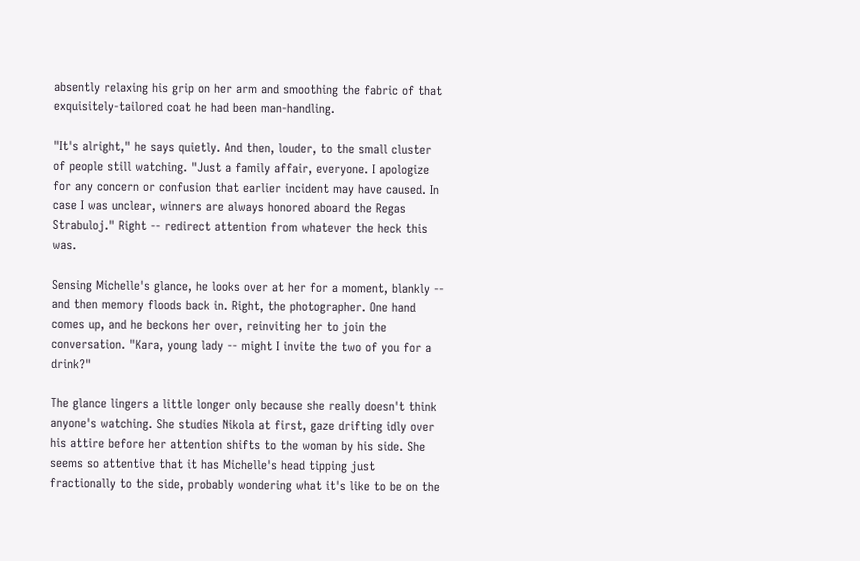absently relaxing his grip on her arm and smoothing the fabric of that exquisitely-tailored coat he had been man-handling.

"It's alright," he says quietly. And then, louder, to the small cluster of people still watching. "Just a family affair, everyone. I apologize for any concern or confusion that earlier incident may have caused. In case I was unclear, winners are always honored aboard the Regas Strabuloj." Right -- redirect attention from whatever the heck this was.

Sensing Michelle's glance, he looks over at her for a moment, blankly -- and then memory floods back in. Right, the photographer. One hand comes up, and he beckons her over, reinviting her to join the conversation. "Kara, young lady -- might I invite the two of you for a drink?"

The glance lingers a little longer only because she really doesn't think anyone's watching. She studies Nikola at first, gaze drifting idly over his attire before her attention shifts to the woman by his side. She seems so attentive that it has Michelle's head tipping just fractionally to the side, probably wondering what it's like to be on the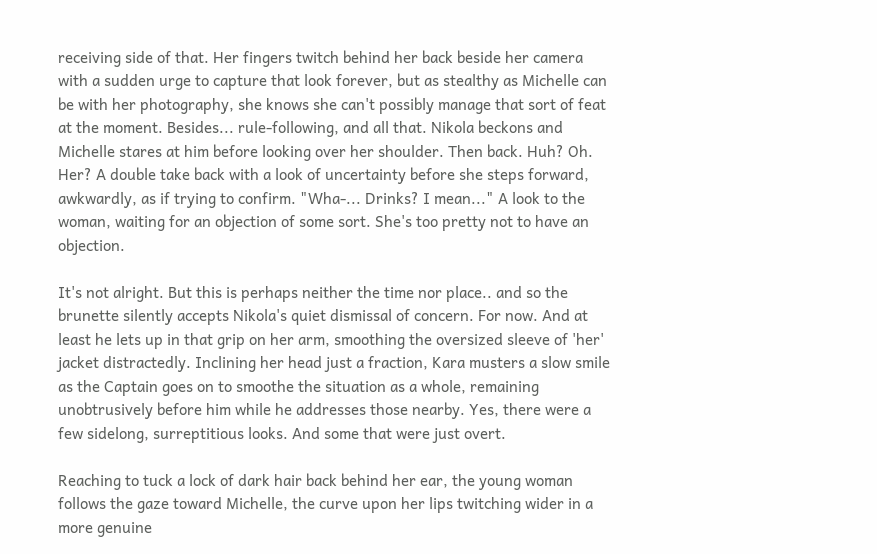receiving side of that. Her fingers twitch behind her back beside her camera with a sudden urge to capture that look forever, but as stealthy as Michelle can be with her photography, she knows she can't possibly manage that sort of feat at the moment. Besides... rule-following, and all that. Nikola beckons and Michelle stares at him before looking over her shoulder. Then back. Huh? Oh. Her? A double take back with a look of uncertainty before she steps forward, awkwardly, as if trying to confirm. "Wha-... Drinks? I mean..." A look to the woman, waiting for an objection of some sort. She's too pretty not to have an objection.

It's not alright. But this is perhaps neither the time nor place.. and so the brunette silently accepts Nikola's quiet dismissal of concern. For now. And at least he lets up in that grip on her arm, smoothing the oversized sleeve of 'her' jacket distractedly. Inclining her head just a fraction, Kara musters a slow smile as the Captain goes on to smoothe the situation as a whole, remaining unobtrusively before him while he addresses those nearby. Yes, there were a few sidelong, surreptitious looks. And some that were just overt.

Reaching to tuck a lock of dark hair back behind her ear, the young woman follows the gaze toward Michelle, the curve upon her lips twitching wider in a more genuine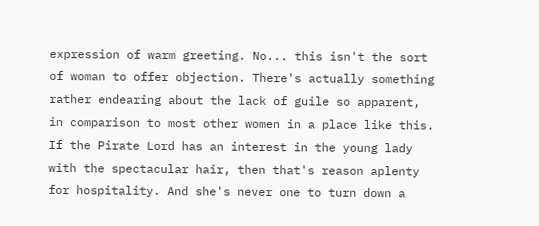expression of warm greeting. No... this isn't the sort of woman to offer objection. There's actually something rather endearing about the lack of guile so apparent, in comparison to most other women in a place like this. If the Pirate Lord has an interest in the young lady with the spectacular hair, then that's reason aplenty for hospitality. And she's never one to turn down a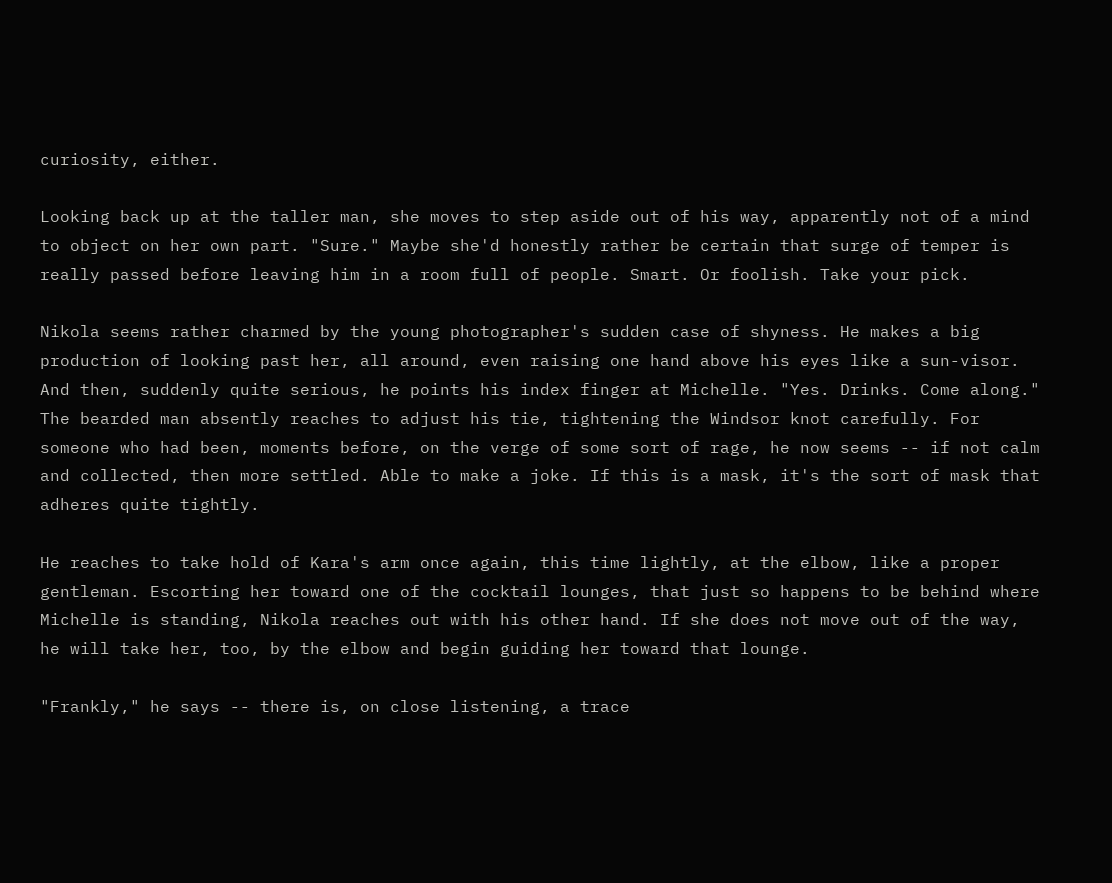curiosity, either.

Looking back up at the taller man, she moves to step aside out of his way, apparently not of a mind to object on her own part. "Sure." Maybe she'd honestly rather be certain that surge of temper is really passed before leaving him in a room full of people. Smart. Or foolish. Take your pick.

Nikola seems rather charmed by the young photographer's sudden case of shyness. He makes a big production of looking past her, all around, even raising one hand above his eyes like a sun-visor. And then, suddenly quite serious, he points his index finger at Michelle. "Yes. Drinks. Come along." The bearded man absently reaches to adjust his tie, tightening the Windsor knot carefully. For someone who had been, moments before, on the verge of some sort of rage, he now seems -- if not calm and collected, then more settled. Able to make a joke. If this is a mask, it's the sort of mask that adheres quite tightly.

He reaches to take hold of Kara's arm once again, this time lightly, at the elbow, like a proper gentleman. Escorting her toward one of the cocktail lounges, that just so happens to be behind where Michelle is standing, Nikola reaches out with his other hand. If she does not move out of the way, he will take her, too, by the elbow and begin guiding her toward that lounge.

"Frankly," he says -- there is, on close listening, a trace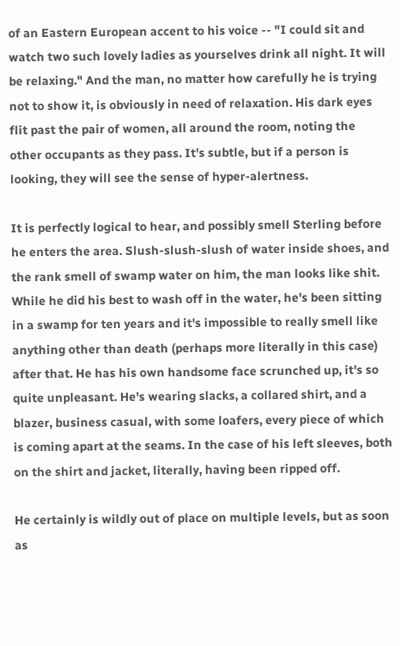of an Eastern European accent to his voice -- "I could sit and watch two such lovely ladies as yourselves drink all night. It will be relaxing." And the man, no matter how carefully he is trying not to show it, is obviously in need of relaxation. His dark eyes flit past the pair of women, all around the room, noting the other occupants as they pass. It's subtle, but if a person is looking, they will see the sense of hyper-alertness.

It is perfectly logical to hear, and possibly smell Sterling before he enters the area. Slush-slush-slush of water inside shoes, and the rank smell of swamp water on him, the man looks like shit. While he did his best to wash off in the water, he's been sitting in a swamp for ten years and it's impossible to really smell like anything other than death (perhaps more literally in this case) after that. He has his own handsome face scrunched up, it's so quite unpleasant. He's wearing slacks, a collared shirt, and a blazer, business casual, with some loafers, every piece of which is coming apart at the seams. In the case of his left sleeves, both on the shirt and jacket, literally, having been ripped off.

He certainly is wildly out of place on multiple levels, but as soon as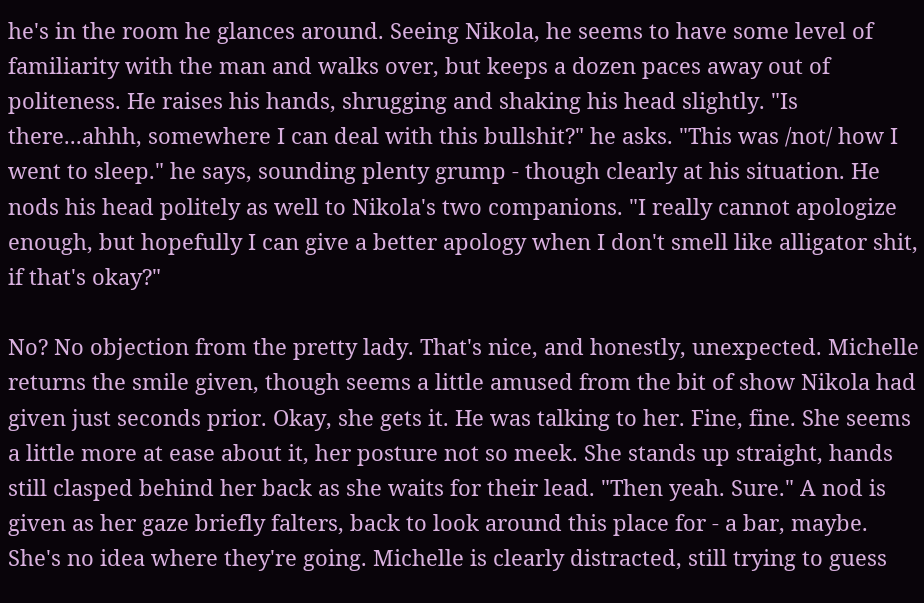he's in the room he glances around. Seeing Nikola, he seems to have some level of familiarity with the man and walks over, but keeps a dozen paces away out of politeness. He raises his hands, shrugging and shaking his head slightly. "Is there...ahhh, somewhere I can deal with this bullshit?" he asks. "This was /not/ how I went to sleep." he says, sounding plenty grump - though clearly at his situation. He nods his head politely as well to Nikola's two companions. "I really cannot apologize enough, but hopefully I can give a better apology when I don't smell like alligator shit, if that's okay?"

No? No objection from the pretty lady. That's nice, and honestly, unexpected. Michelle returns the smile given, though seems a little amused from the bit of show Nikola had given just seconds prior. Okay, she gets it. He was talking to her. Fine, fine. She seems a little more at ease about it, her posture not so meek. She stands up straight, hands still clasped behind her back as she waits for their lead. "Then yeah. Sure." A nod is given as her gaze briefly falters, back to look around this place for - a bar, maybe. She's no idea where they're going. Michelle is clearly distracted, still trying to guess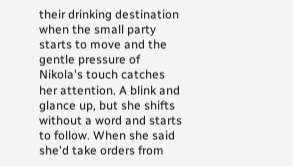their drinking destination when the small party starts to move and the gentle pressure of Nikola's touch catches her attention. A blink and glance up, but she shifts without a word and starts to follow. When she said she'd take orders from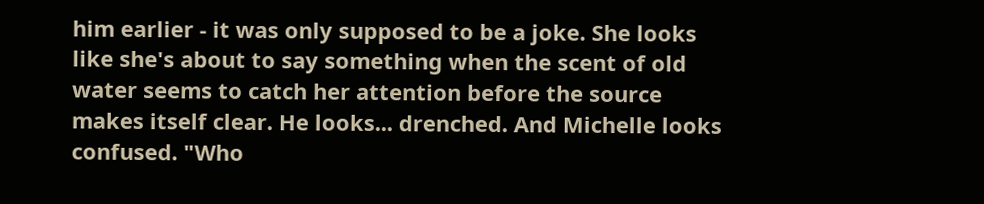him earlier - it was only supposed to be a joke. She looks like she's about to say something when the scent of old water seems to catch her attention before the source makes itself clear. He looks... drenched. And Michelle looks confused. "Who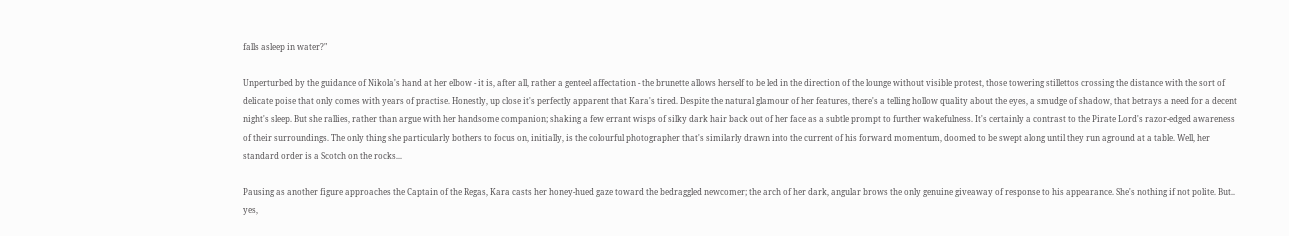falls asleep in water?"

Unperturbed by the guidance of Nikola's hand at her elbow - it is, after all, rather a genteel affectation - the brunette allows herself to be led in the direction of the lounge without visible protest, those towering stillettos crossing the distance with the sort of delicate poise that only comes with years of practise. Honestly, up close it's perfectly apparent that Kara's tired. Despite the natural glamour of her features, there's a telling hollow quality about the eyes, a smudge of shadow, that betrays a need for a decent night's sleep. But she rallies, rather than argue with her handsome companion; shaking a few errant wisps of silky dark hair back out of her face as a subtle prompt to further wakefulness. It's certainly a contrast to the Pirate Lord's razor-edged awareness of their surroundings. The only thing she particularly bothers to focus on, initially, is the colourful photographer that's similarly drawn into the current of his forward momentum, doomed to be swept along until they run aground at a table. Well, her standard order is a Scotch on the rocks...

Pausing as another figure approaches the Captain of the Regas, Kara casts her honey-hued gaze toward the bedraggled newcomer; the arch of her dark, angular brows the only genuine giveaway of response to his appearance. She's nothing if not polite. But.. yes,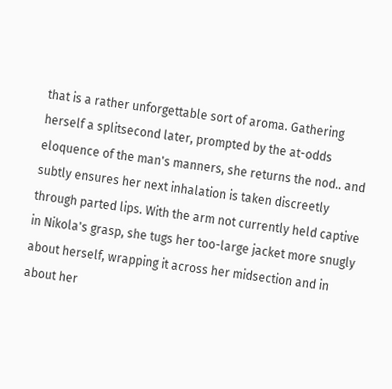that is a rather unforgettable sort of aroma. Gathering herself a splitsecond later, prompted by the at-odds eloquence of the man's manners, she returns the nod.. and subtly ensures her next inhalation is taken discreetly through parted lips. With the arm not currently held captive in Nikola's grasp, she tugs her too-large jacket more snugly about herself, wrapping it across her midsection and in about her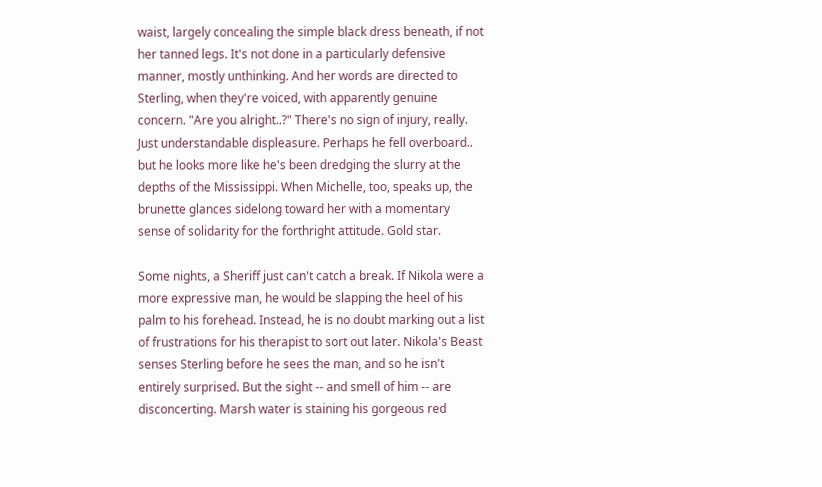waist, largely concealing the simple black dress beneath, if not her tanned legs. It's not done in a particularly defensive manner, mostly unthinking. And her words are directed to Sterling, when they're voiced, with apparently genuine concern. "Are you alright..?" There's no sign of injury, really. Just understandable displeasure. Perhaps he fell overboard.. but he looks more like he's been dredging the slurry at the depths of the Mississippi. When Michelle, too, speaks up, the brunette glances sidelong toward her with a momentary sense of solidarity for the forthright attitude. Gold star.

Some nights, a Sheriff just can't catch a break. If Nikola were a more expressive man, he would be slapping the heel of his palm to his forehead. Instead, he is no doubt marking out a list of frustrations for his therapist to sort out later. Nikola's Beast senses Sterling before he sees the man, and so he isn't entirely surprised. But the sight -- and smell of him -- are disconcerting. Marsh water is staining his gorgeous red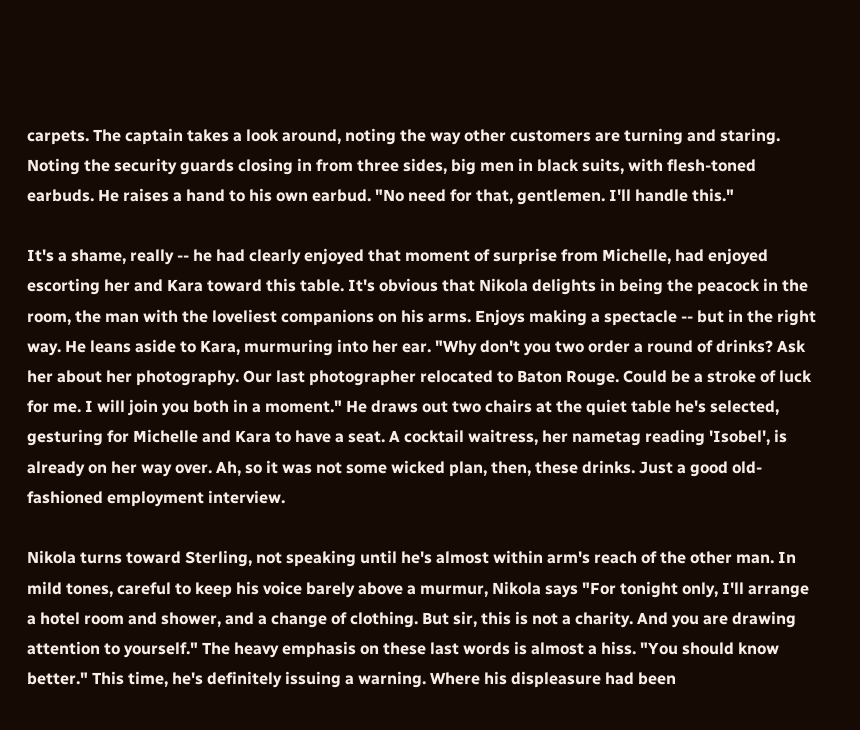carpets. The captain takes a look around, noting the way other customers are turning and staring. Noting the security guards closing in from three sides, big men in black suits, with flesh-toned earbuds. He raises a hand to his own earbud. "No need for that, gentlemen. I'll handle this."

It's a shame, really -- he had clearly enjoyed that moment of surprise from Michelle, had enjoyed escorting her and Kara toward this table. It's obvious that Nikola delights in being the peacock in the room, the man with the loveliest companions on his arms. Enjoys making a spectacle -- but in the right way. He leans aside to Kara, murmuring into her ear. "Why don't you two order a round of drinks? Ask her about her photography. Our last photographer relocated to Baton Rouge. Could be a stroke of luck for me. I will join you both in a moment." He draws out two chairs at the quiet table he's selected, gesturing for Michelle and Kara to have a seat. A cocktail waitress, her nametag reading 'Isobel', is already on her way over. Ah, so it was not some wicked plan, then, these drinks. Just a good old-fashioned employment interview.

Nikola turns toward Sterling, not speaking until he's almost within arm's reach of the other man. In mild tones, careful to keep his voice barely above a murmur, Nikola says "For tonight only, I'll arrange a hotel room and shower, and a change of clothing. But sir, this is not a charity. And you are drawing attention to yourself." The heavy emphasis on these last words is almost a hiss. "You should know better." This time, he's definitely issuing a warning. Where his displeasure had been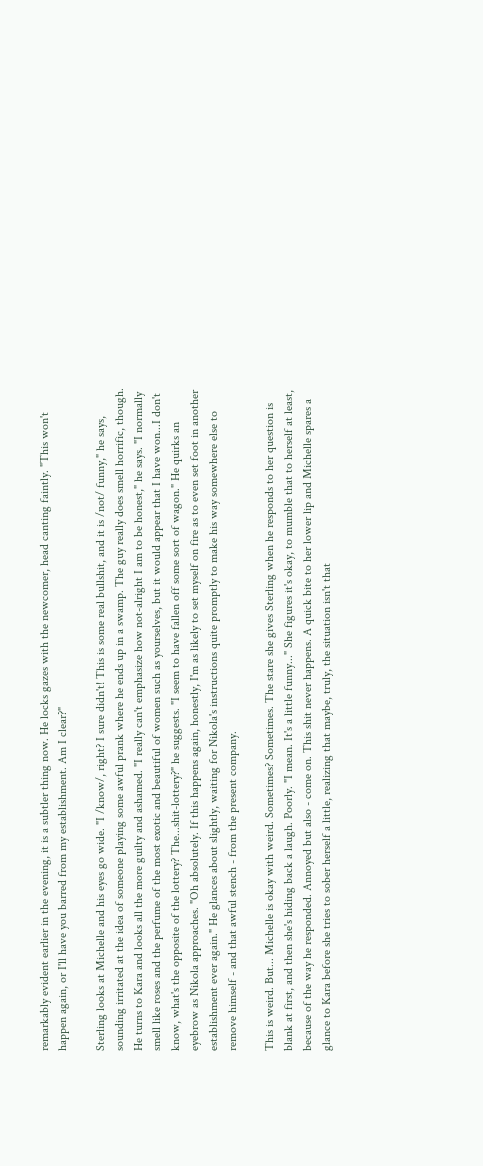remarkably evident earlier in the evening, it is a subtler thing now. He locks gazes with the newcomer, head canting faintly. "This won't happen again, or I'll have you barred from my establishment. Am I clear?"

Sterling looks at Michelle and his eyes go wide. "I /know/, right? I sure didn't! This is some real bullshit, and it is /not/ funny," he says, sounding irritated at the idea of someone playing some awful prank where he ends up in a swamp. The guy really does smell horrific, though. He turns to Kara and looks all the more guilty and ashamed. "I really can't emphasize how not-alright I am to be honest," he says. "I normally smell like roses and the perfume of the most exotic and beautiful of women such as yourselves, but it would appear that I have won...I don't know, what's the opposite of the lottery? The...shit-lottery?" he suggests. "I seem to have fallen off some sort of wagon." He quirks an eyebrow as Nikola approaches. "Oh absolutely. If this happens again, honestly, I'm as likely to set myself on fire as to even set foot in another establishment ever again." He glances about slightly, waiting for Nikola's instructions quite promptly to make his way somewhere else to remove himself - and that awful stench - from the present company.

This is weird. But... Michelle is okay with weird. Sometimes? Sometimes. The stare she gives Sterling when he responds to her question is blank at first, and then she's hiding back a laugh. Poorly. "I mean. It's a little funny..." She figures it's okay, to mumble that to herself at least, because of the way he responded. Annoyed but also - come on. This shit never happens. A quick bite to her lower lip and Michelle spares a glance to Kara before she tries to sober herself a little, realizing that maybe, truly, the situation isn't that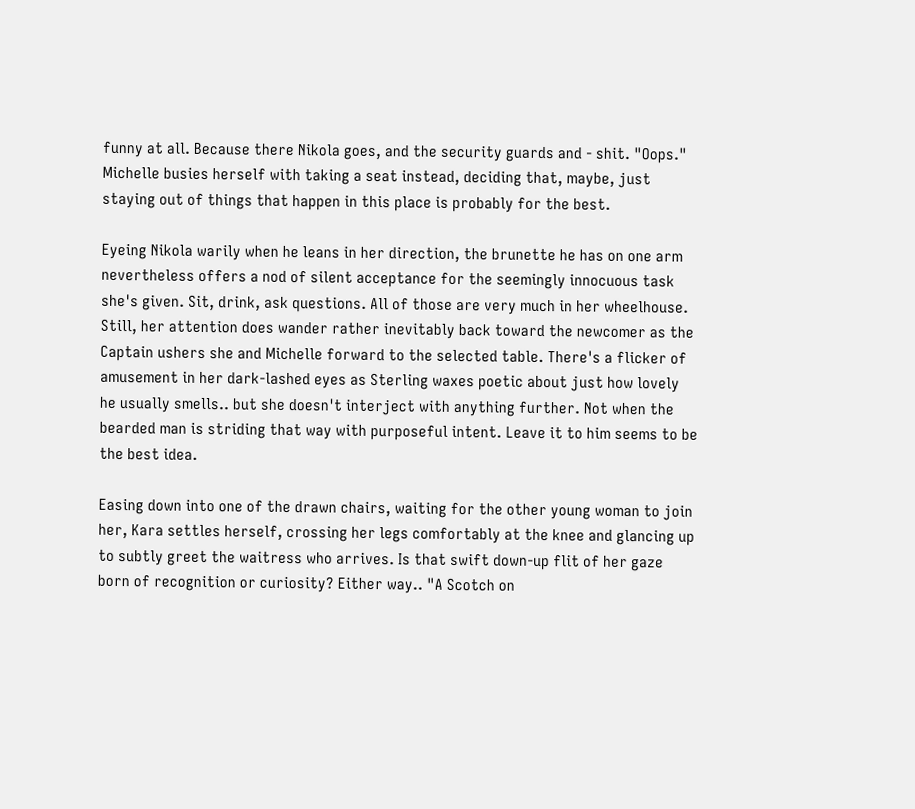funny at all. Because there Nikola goes, and the security guards and - shit. "Oops." Michelle busies herself with taking a seat instead, deciding that, maybe, just staying out of things that happen in this place is probably for the best.

Eyeing Nikola warily when he leans in her direction, the brunette he has on one arm nevertheless offers a nod of silent acceptance for the seemingly innocuous task she's given. Sit, drink, ask questions. All of those are very much in her wheelhouse. Still, her attention does wander rather inevitably back toward the newcomer as the Captain ushers she and Michelle forward to the selected table. There's a flicker of amusement in her dark-lashed eyes as Sterling waxes poetic about just how lovely he usually smells.. but she doesn't interject with anything further. Not when the bearded man is striding that way with purposeful intent. Leave it to him seems to be the best idea.

Easing down into one of the drawn chairs, waiting for the other young woman to join her, Kara settles herself, crossing her legs comfortably at the knee and glancing up to subtly greet the waitress who arrives. Is that swift down-up flit of her gaze born of recognition or curiosity? Either way.. "A Scotch on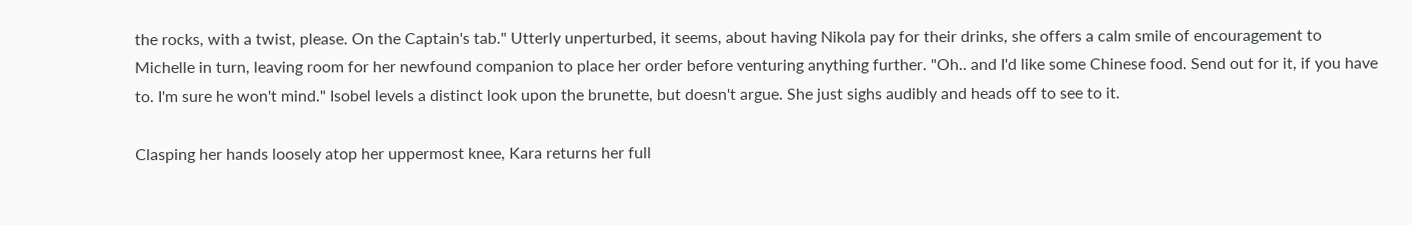the rocks, with a twist, please. On the Captain's tab." Utterly unperturbed, it seems, about having Nikola pay for their drinks, she offers a calm smile of encouragement to Michelle in turn, leaving room for her newfound companion to place her order before venturing anything further. "Oh.. and I'd like some Chinese food. Send out for it, if you have to. I'm sure he won't mind." Isobel levels a distinct look upon the brunette, but doesn't argue. She just sighs audibly and heads off to see to it.

Clasping her hands loosely atop her uppermost knee, Kara returns her full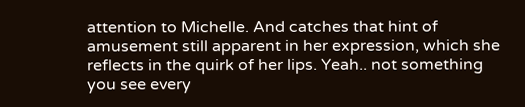attention to Michelle. And catches that hint of amusement still apparent in her expression, which she reflects in the quirk of her lips. Yeah.. not something you see every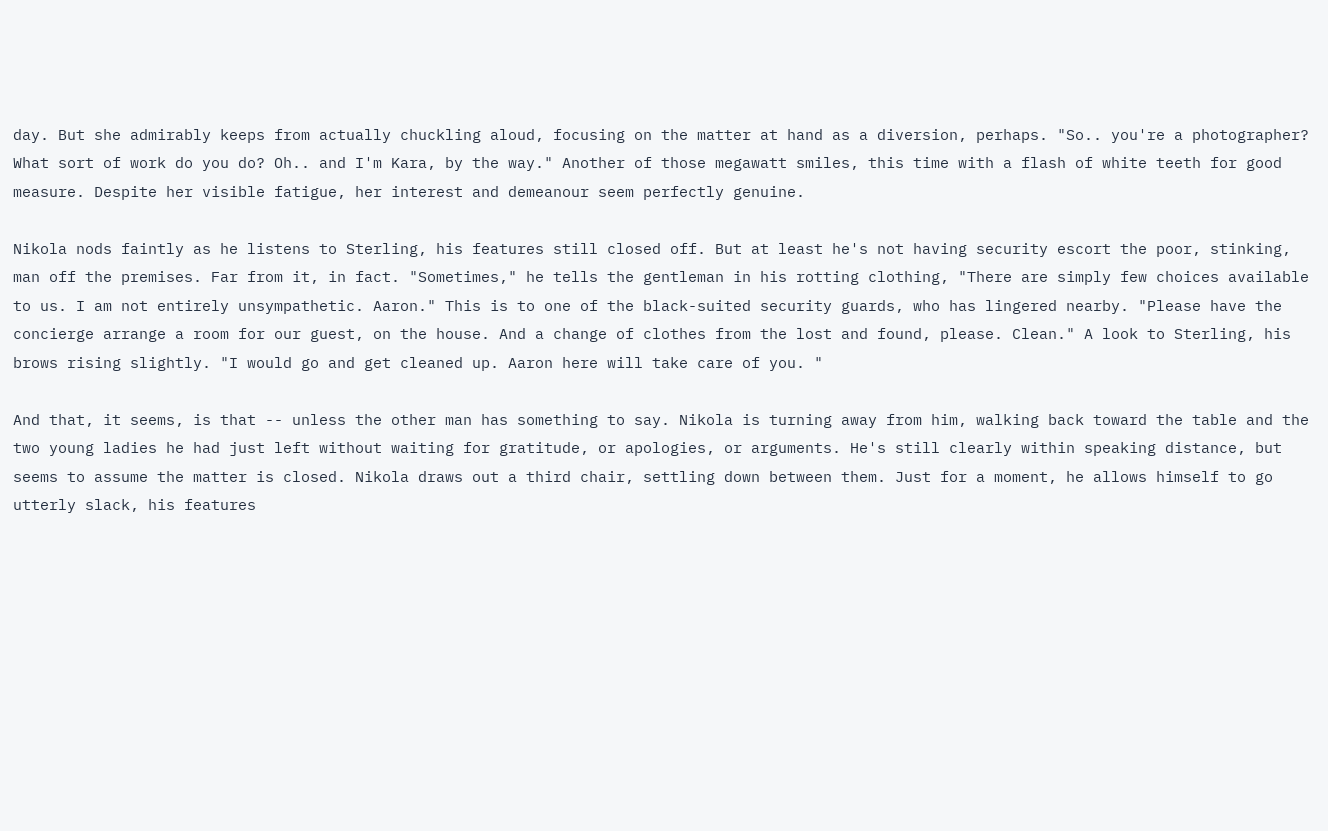day. But she admirably keeps from actually chuckling aloud, focusing on the matter at hand as a diversion, perhaps. "So.. you're a photographer? What sort of work do you do? Oh.. and I'm Kara, by the way." Another of those megawatt smiles, this time with a flash of white teeth for good measure. Despite her visible fatigue, her interest and demeanour seem perfectly genuine.

Nikola nods faintly as he listens to Sterling, his features still closed off. But at least he's not having security escort the poor, stinking, man off the premises. Far from it, in fact. "Sometimes," he tells the gentleman in his rotting clothing, "There are simply few choices available to us. I am not entirely unsympathetic. Aaron." This is to one of the black-suited security guards, who has lingered nearby. "Please have the concierge arrange a room for our guest, on the house. And a change of clothes from the lost and found, please. Clean." A look to Sterling, his brows rising slightly. "I would go and get cleaned up. Aaron here will take care of you. "

And that, it seems, is that -- unless the other man has something to say. Nikola is turning away from him, walking back toward the table and the two young ladies he had just left without waiting for gratitude, or apologies, or arguments. He's still clearly within speaking distance, but seems to assume the matter is closed. Nikola draws out a third chair, settling down between them. Just for a moment, he allows himself to go utterly slack, his features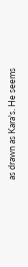as drawn as Kara's. He seems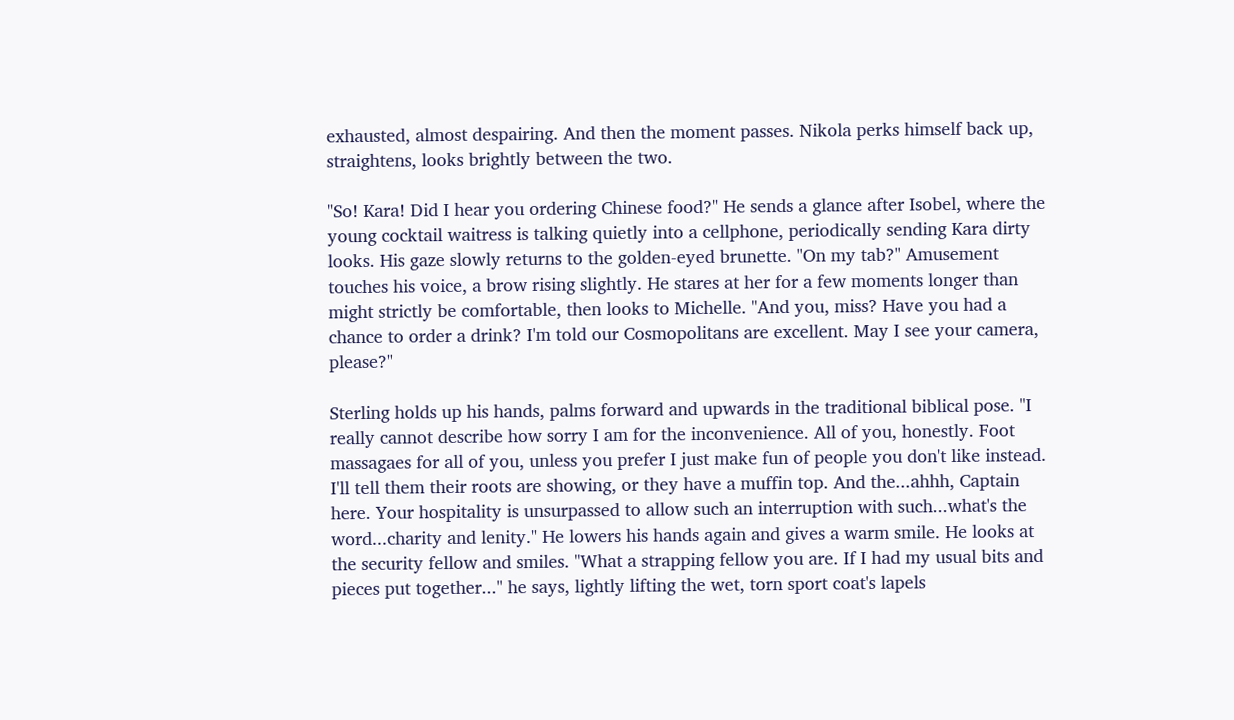exhausted, almost despairing. And then the moment passes. Nikola perks himself back up, straightens, looks brightly between the two.

"So! Kara! Did I hear you ordering Chinese food?" He sends a glance after Isobel, where the young cocktail waitress is talking quietly into a cellphone, periodically sending Kara dirty looks. His gaze slowly returns to the golden-eyed brunette. "On my tab?" Amusement touches his voice, a brow rising slightly. He stares at her for a few moments longer than might strictly be comfortable, then looks to Michelle. "And you, miss? Have you had a chance to order a drink? I'm told our Cosmopolitans are excellent. May I see your camera, please?"

Sterling holds up his hands, palms forward and upwards in the traditional biblical pose. "I really cannot describe how sorry I am for the inconvenience. All of you, honestly. Foot massagaes for all of you, unless you prefer I just make fun of people you don't like instead. I'll tell them their roots are showing, or they have a muffin top. And the...ahhh, Captain here. Your hospitality is unsurpassed to allow such an interruption with such...what's the word...charity and lenity." He lowers his hands again and gives a warm smile. He looks at the security fellow and smiles. "What a strapping fellow you are. If I had my usual bits and pieces put together..." he says, lightly lifting the wet, torn sport coat's lapels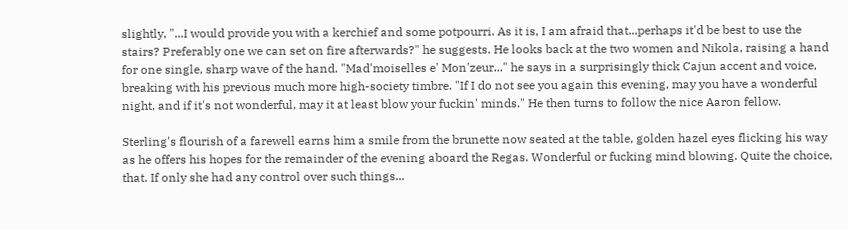slightly, "...I would provide you with a kerchief and some potpourri. As it is, I am afraid that...perhaps it'd be best to use the stairs? Preferably one we can set on fire afterwards?" he suggests. He looks back at the two women and Nikola, raising a hand for one single, sharp wave of the hand. "Mad'moiselles e' Mon'zeur..." he says in a surprisingly thick Cajun accent and voice, breaking with his previous much more high-society timbre. "If I do not see you again this evening, may you have a wonderful night, and if it's not wonderful, may it at least blow your fuckin' minds." He then turns to follow the nice Aaron fellow.

Sterling's flourish of a farewell earns him a smile from the brunette now seated at the table, golden hazel eyes flicking his way as he offers his hopes for the remainder of the evening aboard the Regas. Wonderful or fucking mind blowing. Quite the choice, that. If only she had any control over such things...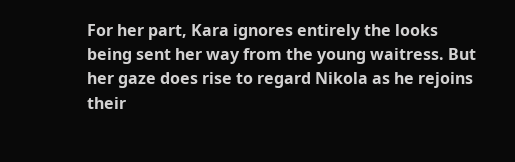For her part, Kara ignores entirely the looks being sent her way from the young waitress. But her gaze does rise to regard Nikola as he rejoins their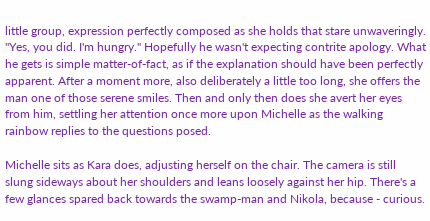little group, expression perfectly composed as she holds that stare unwaveringly. "Yes, you did. I'm hungry." Hopefully he wasn't expecting contrite apology. What he gets is simple matter-of-fact, as if the explanation should have been perfectly apparent. After a moment more, also deliberately a little too long, she offers the man one of those serene smiles. Then and only then does she avert her eyes from him, settling her attention once more upon Michelle as the walking rainbow replies to the questions posed.

Michelle sits as Kara does, adjusting herself on the chair. The camera is still slung sideways about her shoulders and leans loosely against her hip. There's a few glances spared back towards the swamp-man and Nikola, because - curious.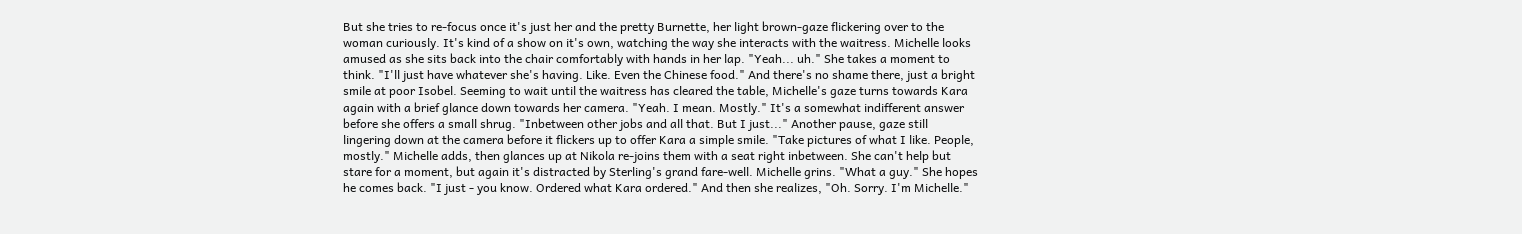But she tries to re-focus once it's just her and the pretty Burnette, her light brown-gaze flickering over to the woman curiously. It's kind of a show on it's own, watching the way she interacts with the waitress. Michelle looks amused as she sits back into the chair comfortably with hands in her lap. "Yeah... uh." She takes a moment to think. "I'll just have whatever she's having. Like. Even the Chinese food." And there's no shame there, just a bright smile at poor Isobel. Seeming to wait until the waitress has cleared the table, Michelle's gaze turns towards Kara again with a brief glance down towards her camera. "Yeah. I mean. Mostly." It's a somewhat indifferent answer before she offers a small shrug. "Inbetween other jobs and all that. But I just..." Another pause, gaze still lingering down at the camera before it flickers up to offer Kara a simple smile. "Take pictures of what I like. People, mostly." Michelle adds, then glances up at Nikola re-joins them with a seat right inbetween. She can't help but stare for a moment, but again it's distracted by Sterling's grand fare-well. Michelle grins. "What a guy." She hopes he comes back. "I just - you know. Ordered what Kara ordered." And then she realizes, "Oh. Sorry. I'm Michelle."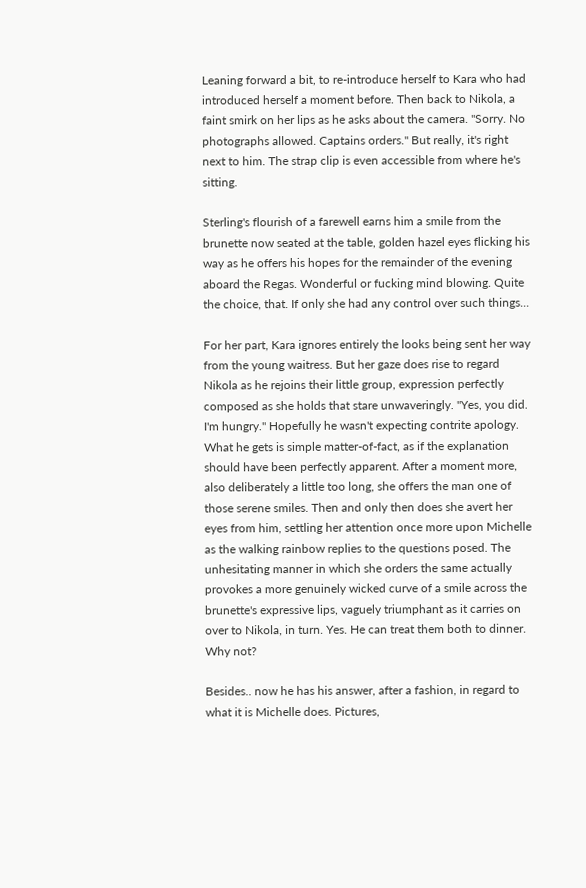Leaning forward a bit, to re-introduce herself to Kara who had introduced herself a moment before. Then back to Nikola, a faint smirk on her lips as he asks about the camera. "Sorry. No photographs allowed. Captains orders." But really, it's right next to him. The strap clip is even accessible from where he's sitting.

Sterling's flourish of a farewell earns him a smile from the brunette now seated at the table, golden hazel eyes flicking his way as he offers his hopes for the remainder of the evening aboard the Regas. Wonderful or fucking mind blowing. Quite the choice, that. If only she had any control over such things...

For her part, Kara ignores entirely the looks being sent her way from the young waitress. But her gaze does rise to regard Nikola as he rejoins their little group, expression perfectly composed as she holds that stare unwaveringly. "Yes, you did. I'm hungry." Hopefully he wasn't expecting contrite apology. What he gets is simple matter-of-fact, as if the explanation should have been perfectly apparent. After a moment more, also deliberately a little too long, she offers the man one of those serene smiles. Then and only then does she avert her eyes from him, settling her attention once more upon Michelle as the walking rainbow replies to the questions posed. The unhesitating manner in which she orders the same actually provokes a more genuinely wicked curve of a smile across the brunette's expressive lips, vaguely triumphant as it carries on over to Nikola, in turn. Yes. He can treat them both to dinner. Why not?

Besides.. now he has his answer, after a fashion, in regard to what it is Michelle does. Pictures,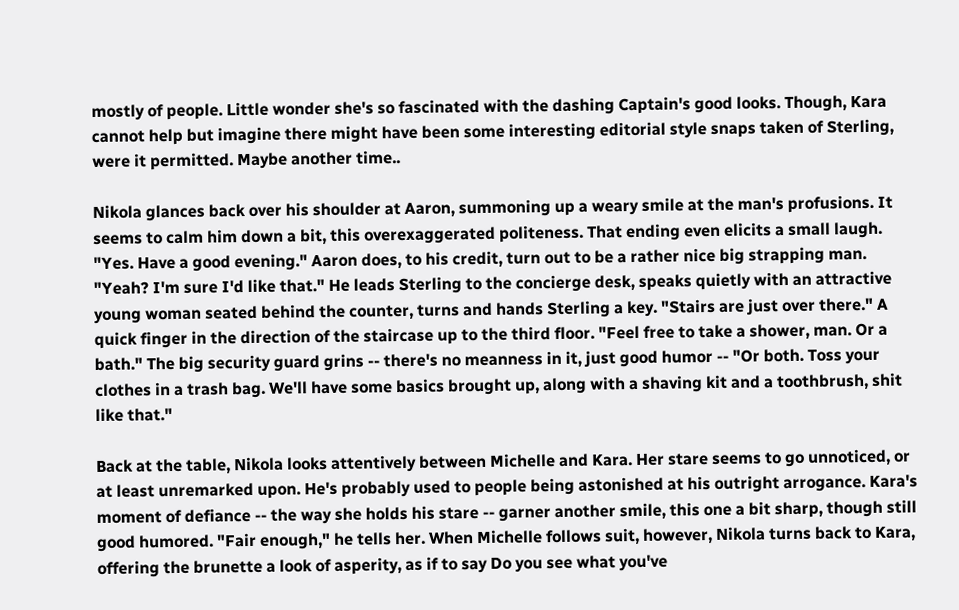mostly of people. Little wonder she's so fascinated with the dashing Captain's good looks. Though, Kara cannot help but imagine there might have been some interesting editorial style snaps taken of Sterling, were it permitted. Maybe another time..

Nikola glances back over his shoulder at Aaron, summoning up a weary smile at the man's profusions. It seems to calm him down a bit, this overexaggerated politeness. That ending even elicits a small laugh. "Yes. Have a good evening." Aaron does, to his credit, turn out to be a rather nice big strapping man. "Yeah? I'm sure I'd like that." He leads Sterling to the concierge desk, speaks quietly with an attractive young woman seated behind the counter, turns and hands Sterling a key. "Stairs are just over there." A quick finger in the direction of the staircase up to the third floor. "Feel free to take a shower, man. Or a bath." The big security guard grins -- there's no meanness in it, just good humor -- "Or both. Toss your clothes in a trash bag. We'll have some basics brought up, along with a shaving kit and a toothbrush, shit like that."

Back at the table, Nikola looks attentively between Michelle and Kara. Her stare seems to go unnoticed, or at least unremarked upon. He's probably used to people being astonished at his outright arrogance. Kara's moment of defiance -- the way she holds his stare -- garner another smile, this one a bit sharp, though still good humored. "Fair enough," he tells her. When Michelle follows suit, however, Nikola turns back to Kara, offering the brunette a look of asperity, as if to say Do you see what you've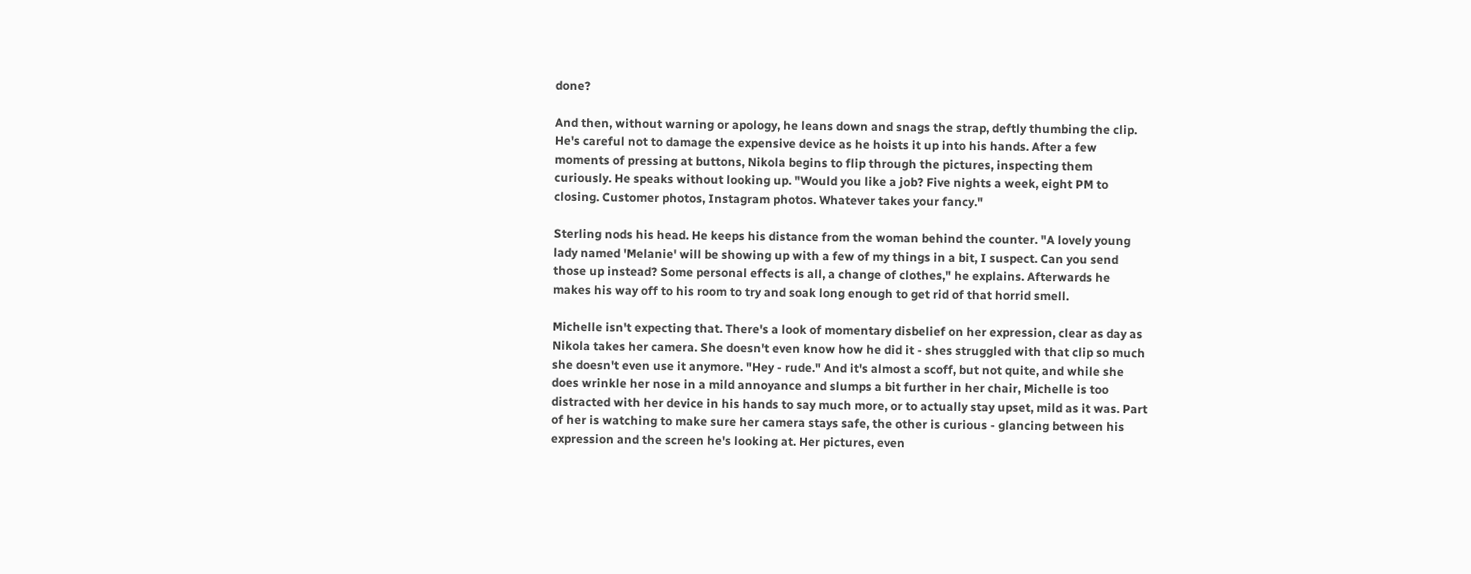done?

And then, without warning or apology, he leans down and snags the strap, deftly thumbing the clip. He's careful not to damage the expensive device as he hoists it up into his hands. After a few moments of pressing at buttons, Nikola begins to flip through the pictures, inspecting them curiously. He speaks without looking up. "Would you like a job? Five nights a week, eight PM to closing. Customer photos, Instagram photos. Whatever takes your fancy."

Sterling nods his head. He keeps his distance from the woman behind the counter. "A lovely young lady named 'Melanie' will be showing up with a few of my things in a bit, I suspect. Can you send those up instead? Some personal effects is all, a change of clothes," he explains. Afterwards he makes his way off to his room to try and soak long enough to get rid of that horrid smell.

Michelle isn't expecting that. There's a look of momentary disbelief on her expression, clear as day as Nikola takes her camera. She doesn't even know how he did it - shes struggled with that clip so much she doesn't even use it anymore. "Hey - rude." And it's almost a scoff, but not quite, and while she does wrinkle her nose in a mild annoyance and slumps a bit further in her chair, Michelle is too distracted with her device in his hands to say much more, or to actually stay upset, mild as it was. Part of her is watching to make sure her camera stays safe, the other is curious - glancing between his expression and the screen he's looking at. Her pictures, even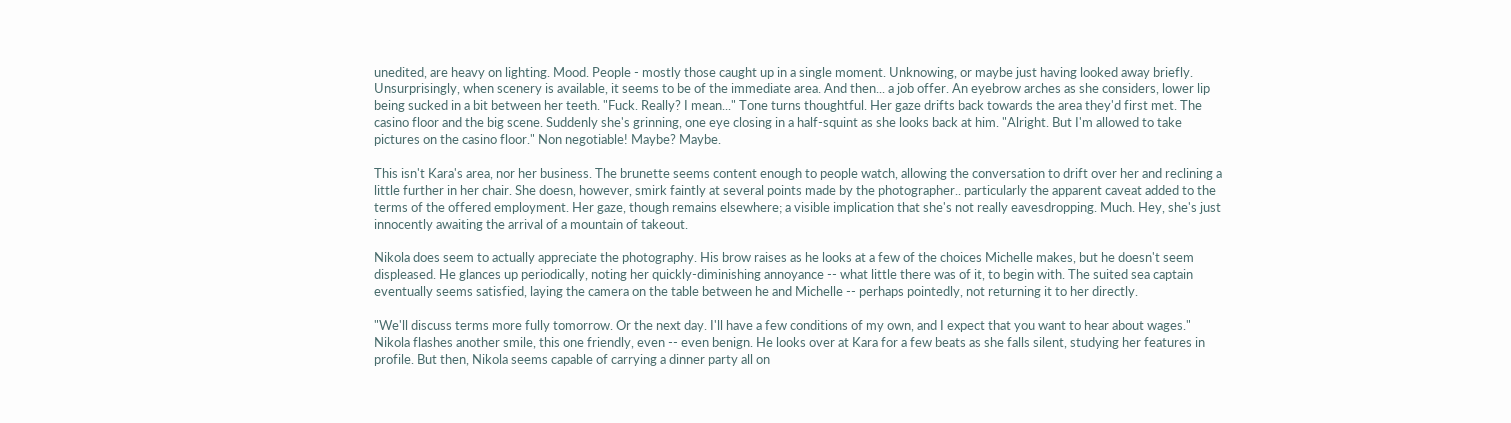unedited, are heavy on lighting. Mood. People - mostly those caught up in a single moment. Unknowing, or maybe just having looked away briefly. Unsurprisingly, when scenery is available, it seems to be of the immediate area. And then... a job offer. An eyebrow arches as she considers, lower lip being sucked in a bit between her teeth. "Fuck. Really? I mean..." Tone turns thoughtful. Her gaze drifts back towards the area they'd first met. The casino floor and the big scene. Suddenly she's grinning, one eye closing in a half-squint as she looks back at him. "Alright. But I'm allowed to take pictures on the casino floor." Non negotiable! Maybe? Maybe.

This isn't Kara's area, nor her business. The brunette seems content enough to people watch, allowing the conversation to drift over her and reclining a little further in her chair. She doesn, however, smirk faintly at several points made by the photographer.. particularly the apparent caveat added to the terms of the offered employment. Her gaze, though remains elsewhere; a visible implication that she's not really eavesdropping. Much. Hey, she's just innocently awaiting the arrival of a mountain of takeout.

Nikola does seem to actually appreciate the photography. His brow raises as he looks at a few of the choices Michelle makes, but he doesn't seem displeased. He glances up periodically, noting her quickly-diminishing annoyance -- what little there was of it, to begin with. The suited sea captain eventually seems satisfied, laying the camera on the table between he and Michelle -- perhaps pointedly, not returning it to her directly.

"We'll discuss terms more fully tomorrow. Or the next day. I'll have a few conditions of my own, and I expect that you want to hear about wages." Nikola flashes another smile, this one friendly, even -- even benign. He looks over at Kara for a few beats as she falls silent, studying her features in profile. But then, Nikola seems capable of carrying a dinner party all on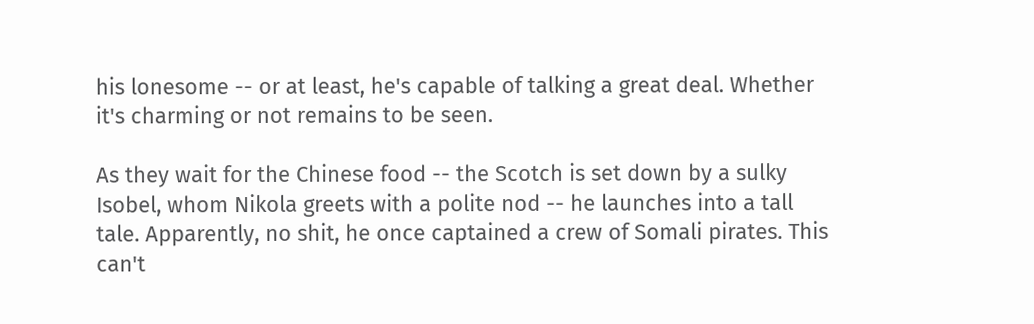his lonesome -- or at least, he's capable of talking a great deal. Whether it's charming or not remains to be seen.

As they wait for the Chinese food -- the Scotch is set down by a sulky Isobel, whom Nikola greets with a polite nod -- he launches into a tall tale. Apparently, no shit, he once captained a crew of Somali pirates. This can't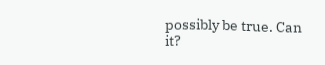possibly be true. Can it?